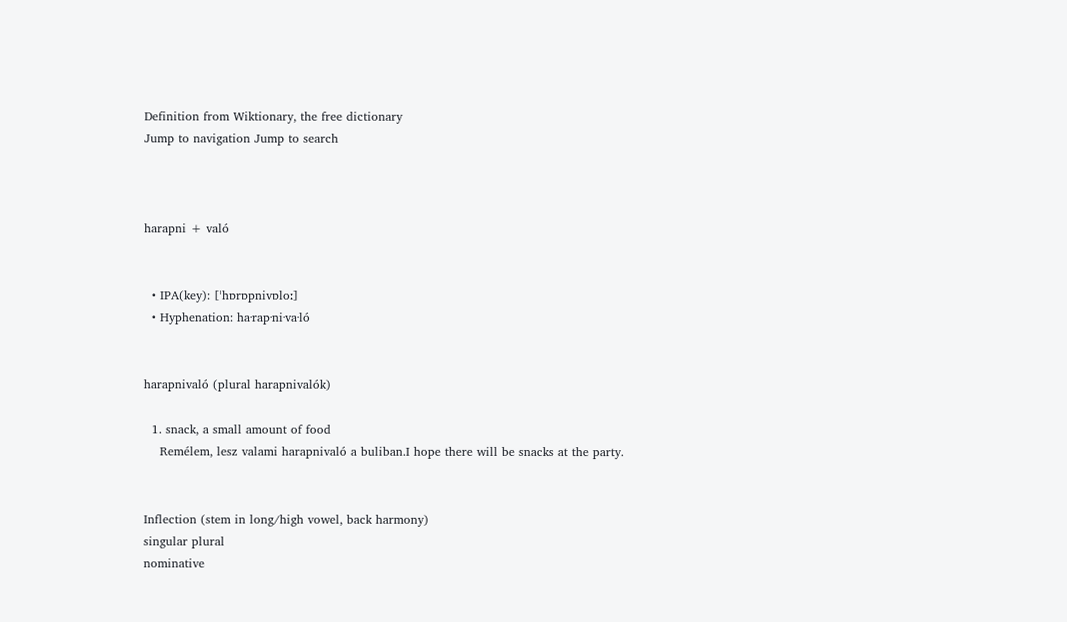Definition from Wiktionary, the free dictionary
Jump to navigation Jump to search



harapni + való


  • IPA(key): [ˈhɒrɒpnivɒloː]
  • Hyphenation: ha‧rap‧ni‧va‧ló


harapnivaló (plural harapnivalók)

  1. snack, a small amount of food
    Remélem, lesz valami harapnivaló a buliban.I hope there will be snacks at the party.


Inflection (stem in long/high vowel, back harmony)
singular plural
nominative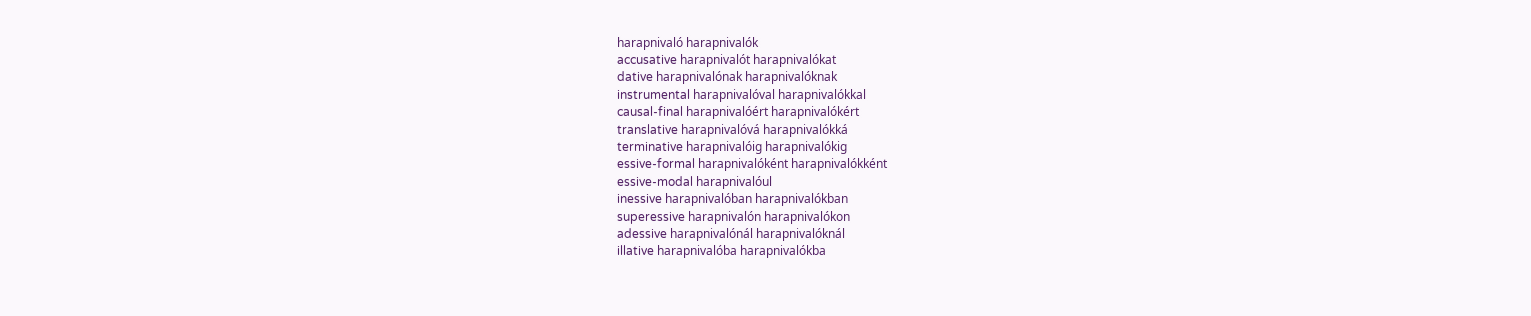harapnivaló harapnivalók
accusative harapnivalót harapnivalókat
dative harapnivalónak harapnivalóknak
instrumental harapnivalóval harapnivalókkal
causal-final harapnivalóért harapnivalókért
translative harapnivalóvá harapnivalókká
terminative harapnivalóig harapnivalókig
essive-formal harapnivalóként harapnivalókként
essive-modal harapnivalóul
inessive harapnivalóban harapnivalókban
superessive harapnivalón harapnivalókon
adessive harapnivalónál harapnivalóknál
illative harapnivalóba harapnivalókba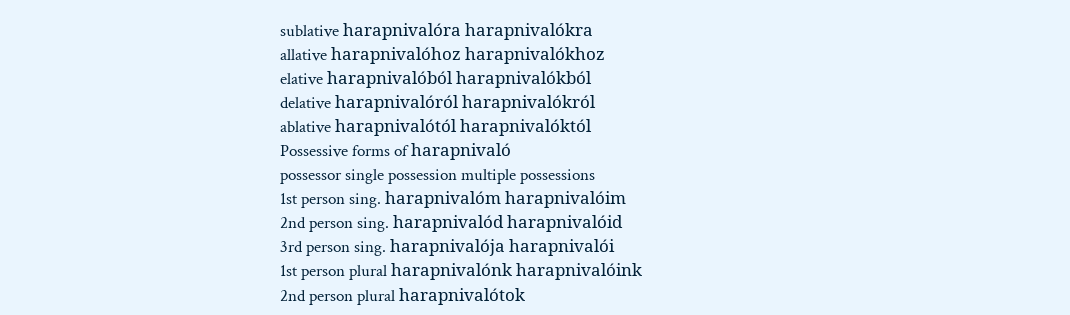sublative harapnivalóra harapnivalókra
allative harapnivalóhoz harapnivalókhoz
elative harapnivalóból harapnivalókból
delative harapnivalóról harapnivalókról
ablative harapnivalótól harapnivalóktól
Possessive forms of harapnivaló
possessor single possession multiple possessions
1st person sing. harapnivalóm harapnivalóim
2nd person sing. harapnivalód harapnivalóid
3rd person sing. harapnivalója harapnivalói
1st person plural harapnivalónk harapnivalóink
2nd person plural harapnivalótok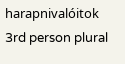harapnivalóitok
3rd person plural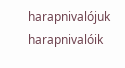harapnivalójuk harapnivalóik